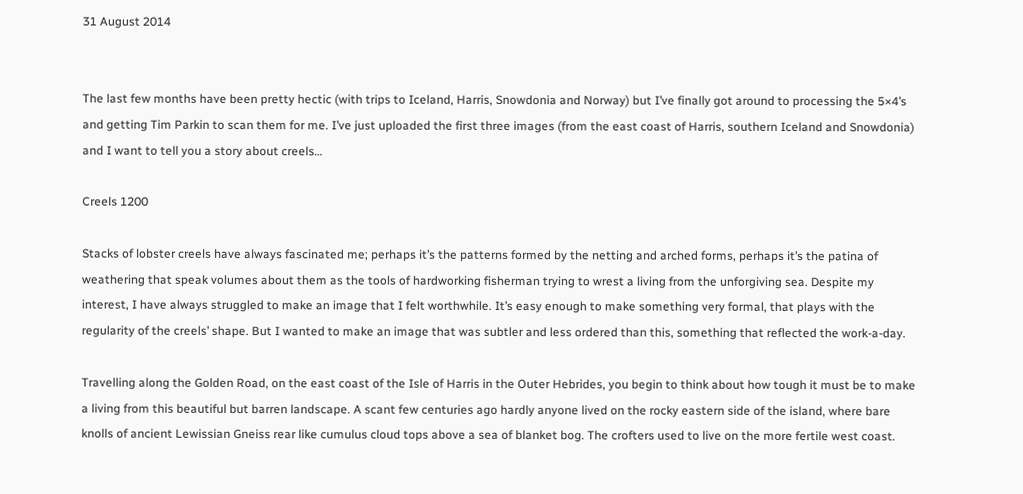31 August 2014


The last few months have been pretty hectic (with trips to Iceland, Harris, Snowdonia and Norway) but I’ve finally got around to processing the 5×4’s and getting Tim Parkin to scan them for me. I’ve just uploaded the first three images (from the east coast of Harris, southern Iceland and Snowdonia) and I want to tell you a story about creels…

Creels 1200

Stacks of lobster creels have always fascinated me; perhaps it’s the patterns formed by the netting and arched forms, perhaps it’s the patina of weathering that speak volumes about them as the tools of hardworking fisherman trying to wrest a living from the unforgiving sea. Despite my interest, I have always struggled to make an image that I felt worthwhile. It’s easy enough to make something very formal, that plays with the regularity of the creels’ shape. But I wanted to make an image that was subtler and less ordered than this, something that reflected the work-a-day.

Travelling along the Golden Road, on the east coast of the Isle of Harris in the Outer Hebrides, you begin to think about how tough it must be to make a living from this beautiful but barren landscape. A scant few centuries ago hardly anyone lived on the rocky eastern side of the island, where bare knolls of ancient Lewissian Gneiss rear like cumulus cloud tops above a sea of blanket bog. The crofters used to live on the more fertile west coast.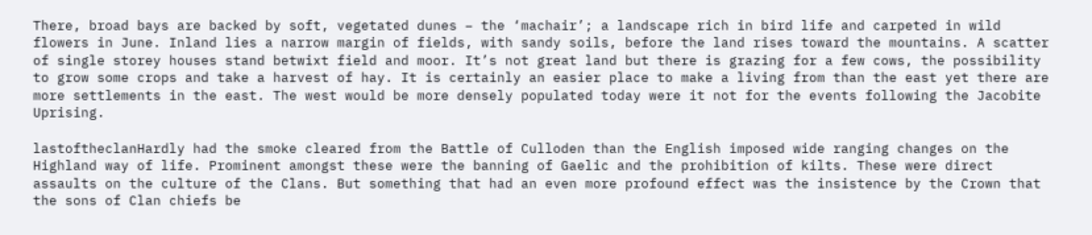There, broad bays are backed by soft, vegetated dunes – the ‘machair’; a landscape rich in bird life and carpeted in wild flowers in June. Inland lies a narrow margin of fields, with sandy soils, before the land rises toward the mountains. A scatter of single storey houses stand betwixt field and moor. It’s not great land but there is grazing for a few cows, the possibility to grow some crops and take a harvest of hay. It is certainly an easier place to make a living from than the east yet there are more settlements in the east. The west would be more densely populated today were it not for the events following the Jacobite Uprising.

lastoftheclanHardly had the smoke cleared from the Battle of Culloden than the English imposed wide ranging changes on the Highland way of life. Prominent amongst these were the banning of Gaelic and the prohibition of kilts. These were direct assaults on the culture of the Clans. But something that had an even more profound effect was the insistence by the Crown that the sons of Clan chiefs be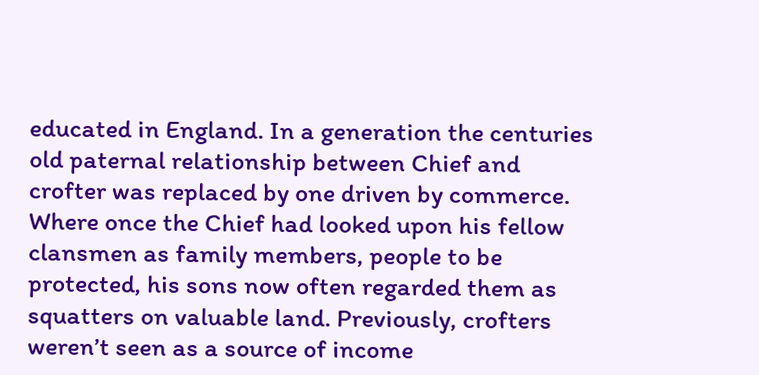educated in England. In a generation the centuries old paternal relationship between Chief and crofter was replaced by one driven by commerce. Where once the Chief had looked upon his fellow clansmen as family members, people to be protected, his sons now often regarded them as squatters on valuable land. Previously, crofters weren’t seen as a source of income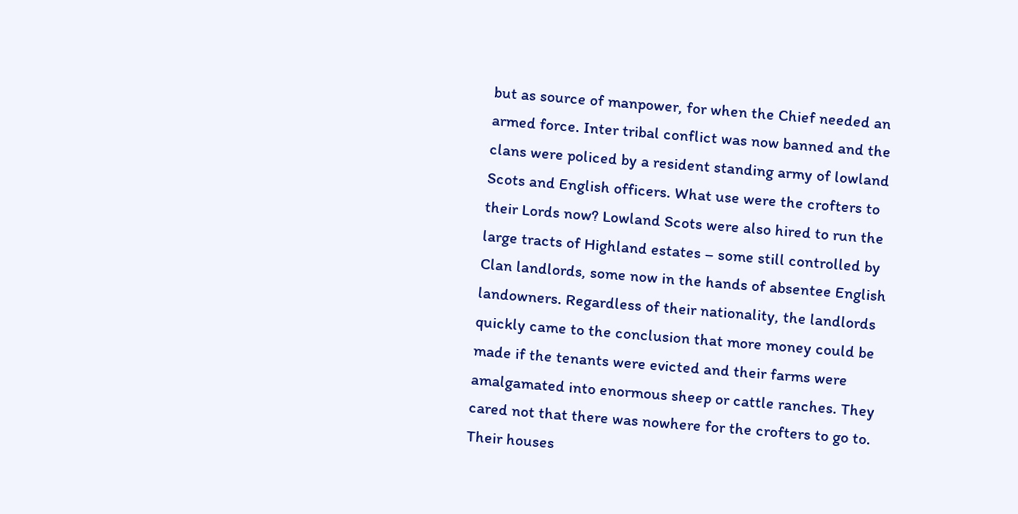but as source of manpower, for when the Chief needed an armed force. Inter tribal conflict was now banned and the clans were policed by a resident standing army of lowland Scots and English officers. What use were the crofters to their Lords now? Lowland Scots were also hired to run the large tracts of Highland estates – some still controlled by Clan landlords, some now in the hands of absentee English landowners. Regardless of their nationality, the landlords quickly came to the conclusion that more money could be made if the tenants were evicted and their farms were amalgamated into enormous sheep or cattle ranches. They cared not that there was nowhere for the crofters to go to. Their houses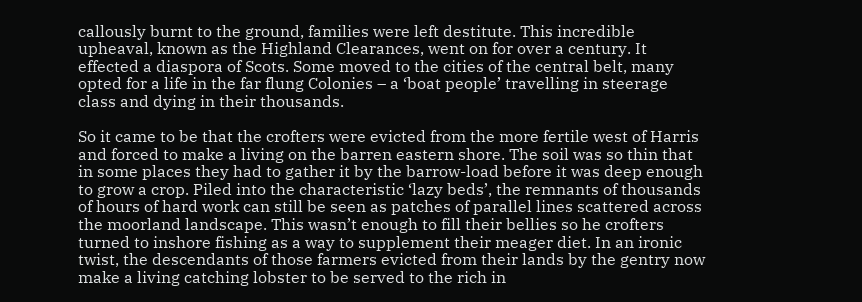callously burnt to the ground, families were left destitute. This incredible upheaval, known as the Highland Clearances, went on for over a century. It effected a diaspora of Scots. Some moved to the cities of the central belt, many opted for a life in the far flung Colonies – a ‘boat people’ travelling in steerage class and dying in their thousands.

So it came to be that the crofters were evicted from the more fertile west of Harris and forced to make a living on the barren eastern shore. The soil was so thin that in some places they had to gather it by the barrow-load before it was deep enough to grow a crop. Piled into the characteristic ‘lazy beds’, the remnants of thousands of hours of hard work can still be seen as patches of parallel lines scattered across the moorland landscape. This wasn’t enough to fill their bellies so he crofters turned to inshore fishing as a way to supplement their meager diet. In an ironic twist, the descendants of those farmers evicted from their lands by the gentry now make a living catching lobster to be served to the rich in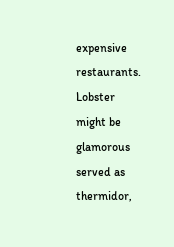expensive restaurants. Lobster might be glamorous served as thermidor,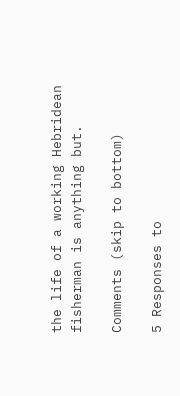the life of a working Hebridean fisherman is anything but.

Comments (skip to bottom)

5 Responses to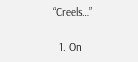“Creels…”

  1. On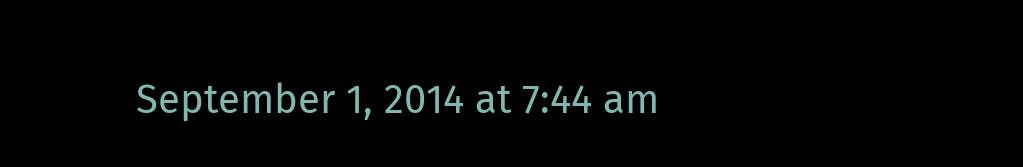September 1, 2014 at 7:44 am